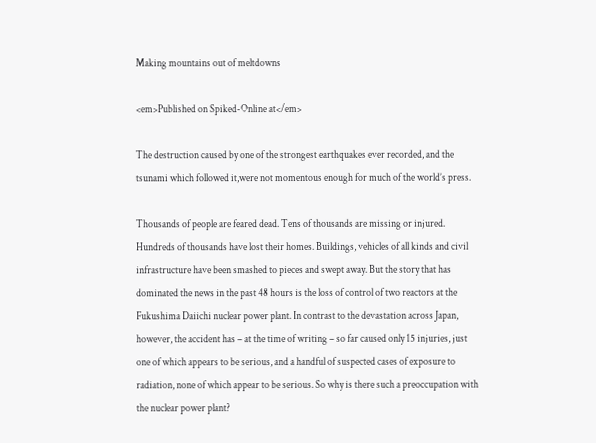Making mountains out of meltdowns

<em>Published on Spiked-Online at</em>

The destruction caused by one of the strongest earthquakes ever recorded, and the tsunami which followed it,were not momentous enough for much of the world’s press.

Thousands of people are feared dead. Tens of thousands are missing or injured. Hundreds of thousands have lost their homes. Buildings, vehicles of all kinds and civil infrastructure have been smashed to pieces and swept away. But the story that has dominated the news in the past 48 hours is the loss of control of two reactors at the Fukushima Daiichi nuclear power plant. In contrast to the devastation across Japan, however, the accident has – at the time of writing – so far caused only 15 injuries, just one of which appears to be serious, and a handful of suspected cases of exposure to radiation, none of which appear to be serious. So why is there such a preoccupation with the nuclear power plant?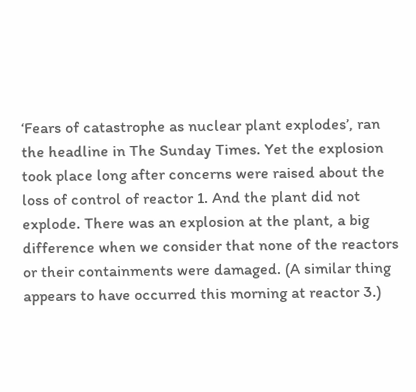‘Fears of catastrophe as nuclear plant explodes’, ran the headline in The Sunday Times. Yet the explosion took place long after concerns were raised about the loss of control of reactor 1. And the plant did not explode. There was an explosion at the plant, a big difference when we consider that none of the reactors or their containments were damaged. (A similar thing appears to have occurred this morning at reactor 3.)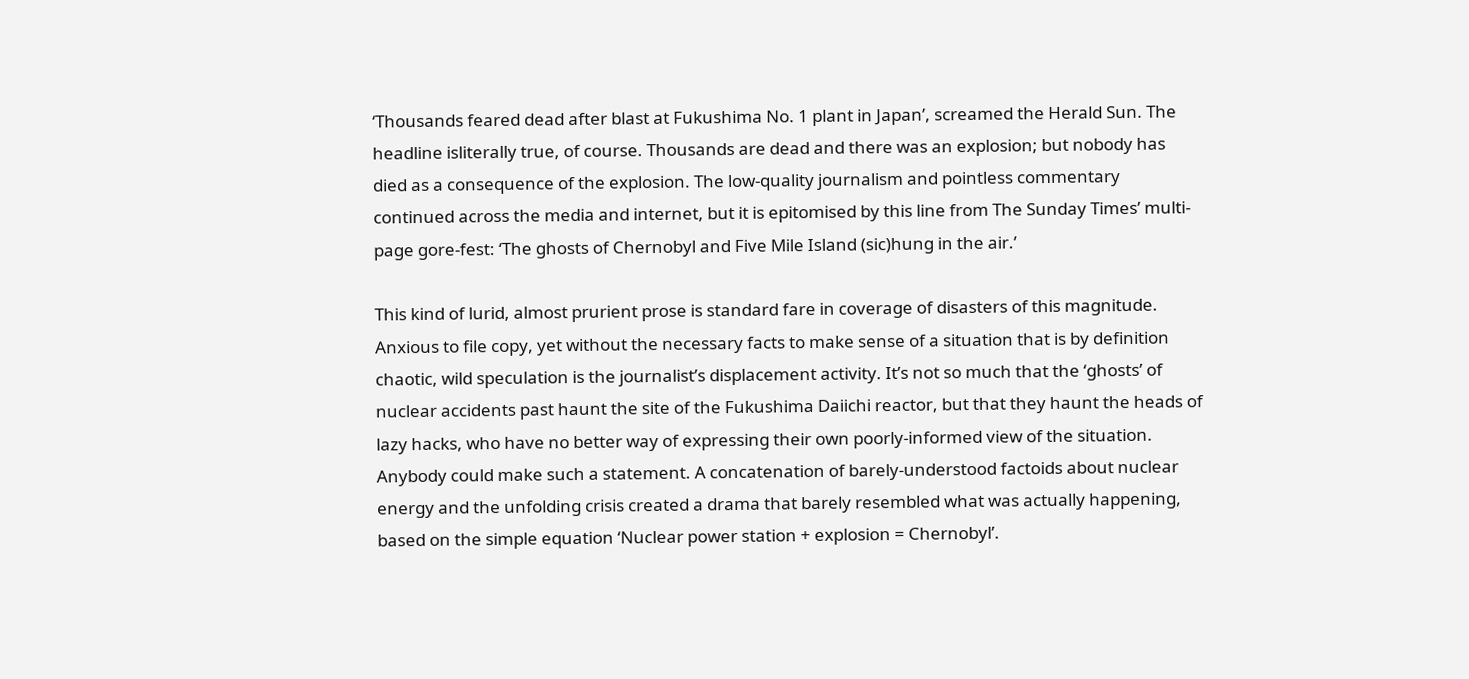‘Thousands feared dead after blast at Fukushima No. 1 plant in Japan’, screamed the Herald Sun. The headline isliterally true, of course. Thousands are dead and there was an explosion; but nobody has died as a consequence of the explosion. The low-quality journalism and pointless commentary continued across the media and internet, but it is epitomised by this line from The Sunday Times’ multi-page gore-fest: ‘The ghosts of Chernobyl and Five Mile Island (sic)hung in the air.’

This kind of lurid, almost prurient prose is standard fare in coverage of disasters of this magnitude. Anxious to file copy, yet without the necessary facts to make sense of a situation that is by definition chaotic, wild speculation is the journalist’s displacement activity. It’s not so much that the ‘ghosts’ of nuclear accidents past haunt the site of the Fukushima Daiichi reactor, but that they haunt the heads of lazy hacks, who have no better way of expressing their own poorly-informed view of the situation. Anybody could make such a statement. A concatenation of barely-understood factoids about nuclear energy and the unfolding crisis created a drama that barely resembled what was actually happening, based on the simple equation ‘Nuclear power station + explosion = Chernobyl’.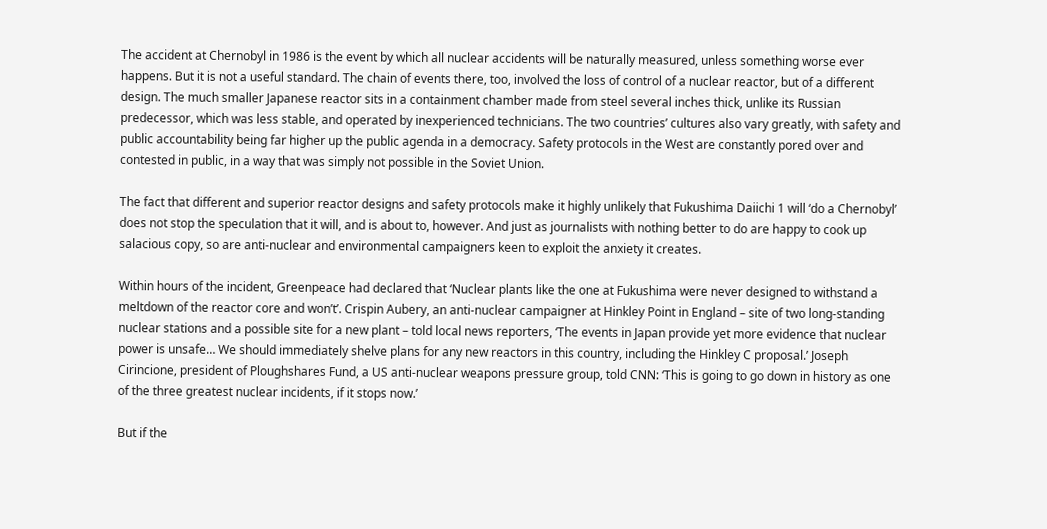The accident at Chernobyl in 1986 is the event by which all nuclear accidents will be naturally measured, unless something worse ever happens. But it is not a useful standard. The chain of events there, too, involved the loss of control of a nuclear reactor, but of a different design. The much smaller Japanese reactor sits in a containment chamber made from steel several inches thick, unlike its Russian predecessor, which was less stable, and operated by inexperienced technicians. The two countries’ cultures also vary greatly, with safety and public accountability being far higher up the public agenda in a democracy. Safety protocols in the West are constantly pored over and contested in public, in a way that was simply not possible in the Soviet Union.

The fact that different and superior reactor designs and safety protocols make it highly unlikely that Fukushima Daiichi 1 will ‘do a Chernobyl’ does not stop the speculation that it will, and is about to, however. And just as journalists with nothing better to do are happy to cook up salacious copy, so are anti-nuclear and environmental campaigners keen to exploit the anxiety it creates.

Within hours of the incident, Greenpeace had declared that ‘Nuclear plants like the one at Fukushima were never designed to withstand a meltdown of the reactor core and won’t’. Crispin Aubery, an anti-nuclear campaigner at Hinkley Point in England – site of two long-standing nuclear stations and a possible site for a new plant – told local news reporters, ‘The events in Japan provide yet more evidence that nuclear power is unsafe… We should immediately shelve plans for any new reactors in this country, including the Hinkley C proposal.’ Joseph Cirincione, president of Ploughshares Fund, a US anti-nuclear weapons pressure group, told CNN: ‘This is going to go down in history as one of the three greatest nuclear incidents, if it stops now.’

But if the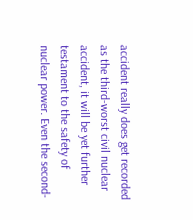accident really does get recorded as the third-worst civil nuclear accident, it will be yet further testament to the safety of nuclear power. Even the second-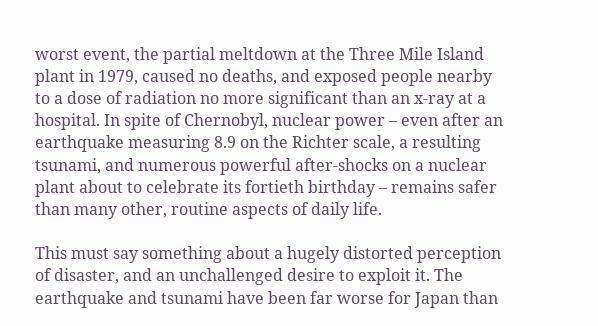worst event, the partial meltdown at the Three Mile Island plant in 1979, caused no deaths, and exposed people nearby to a dose of radiation no more significant than an x-ray at a hospital. In spite of Chernobyl, nuclear power – even after an earthquake measuring 8.9 on the Richter scale, a resulting tsunami, and numerous powerful after-shocks on a nuclear plant about to celebrate its fortieth birthday – remains safer than many other, routine aspects of daily life.

This must say something about a hugely distorted perception of disaster, and an unchallenged desire to exploit it. The earthquake and tsunami have been far worse for Japan than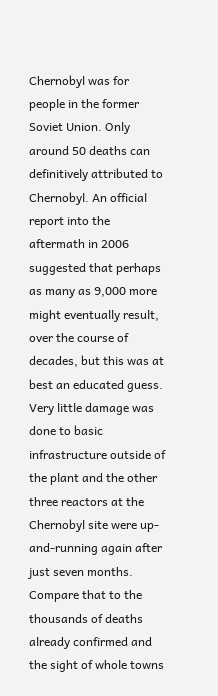Chernobyl was for people in the former Soviet Union. Only around 50 deaths can definitively attributed to Chernobyl. An official report into the aftermath in 2006 suggested that perhaps as many as 9,000 more might eventually result, over the course of decades, but this was at best an educated guess. Very little damage was done to basic infrastructure outside of the plant and the other three reactors at the Chernobyl site were up-and-running again after just seven months. Compare that to the thousands of deaths already confirmed and the sight of whole towns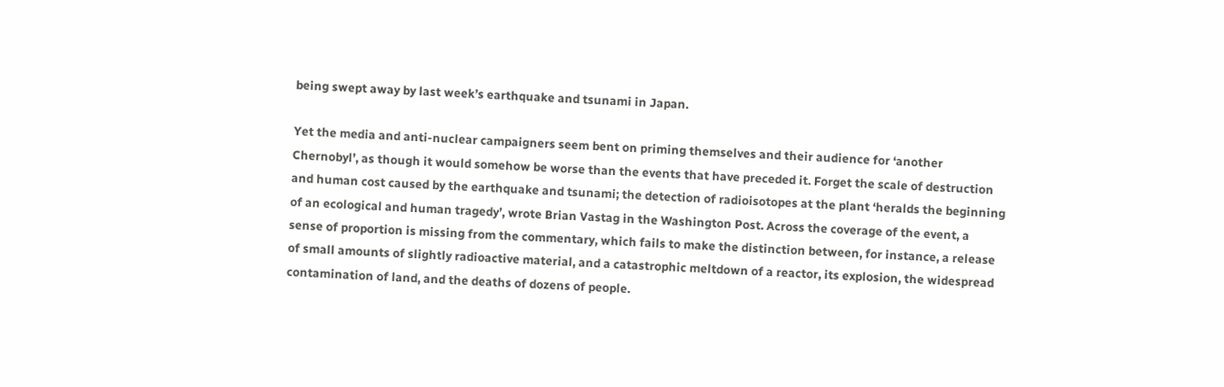being swept away by last week’s earthquake and tsunami in Japan.

Yet the media and anti-nuclear campaigners seem bent on priming themselves and their audience for ‘another Chernobyl’, as though it would somehow be worse than the events that have preceded it. Forget the scale of destruction and human cost caused by the earthquake and tsunami; the detection of radioisotopes at the plant ‘heralds the beginning of an ecological and human tragedy’, wrote Brian Vastag in the Washington Post. Across the coverage of the event, a sense of proportion is missing from the commentary, which fails to make the distinction between, for instance, a release of small amounts of slightly radioactive material, and a catastrophic meltdown of a reactor, its explosion, the widespread contamination of land, and the deaths of dozens of people.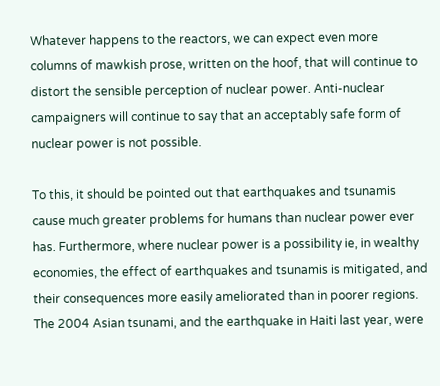Whatever happens to the reactors, we can expect even more columns of mawkish prose, written on the hoof, that will continue to distort the sensible perception of nuclear power. Anti-nuclear campaigners will continue to say that an acceptably safe form of nuclear power is not possible.

To this, it should be pointed out that earthquakes and tsunamis cause much greater problems for humans than nuclear power ever has. Furthermore, where nuclear power is a possibility ie, in wealthy economies, the effect of earthquakes and tsunamis is mitigated, and their consequences more easily ameliorated than in poorer regions. The 2004 Asian tsunami, and the earthquake in Haiti last year, were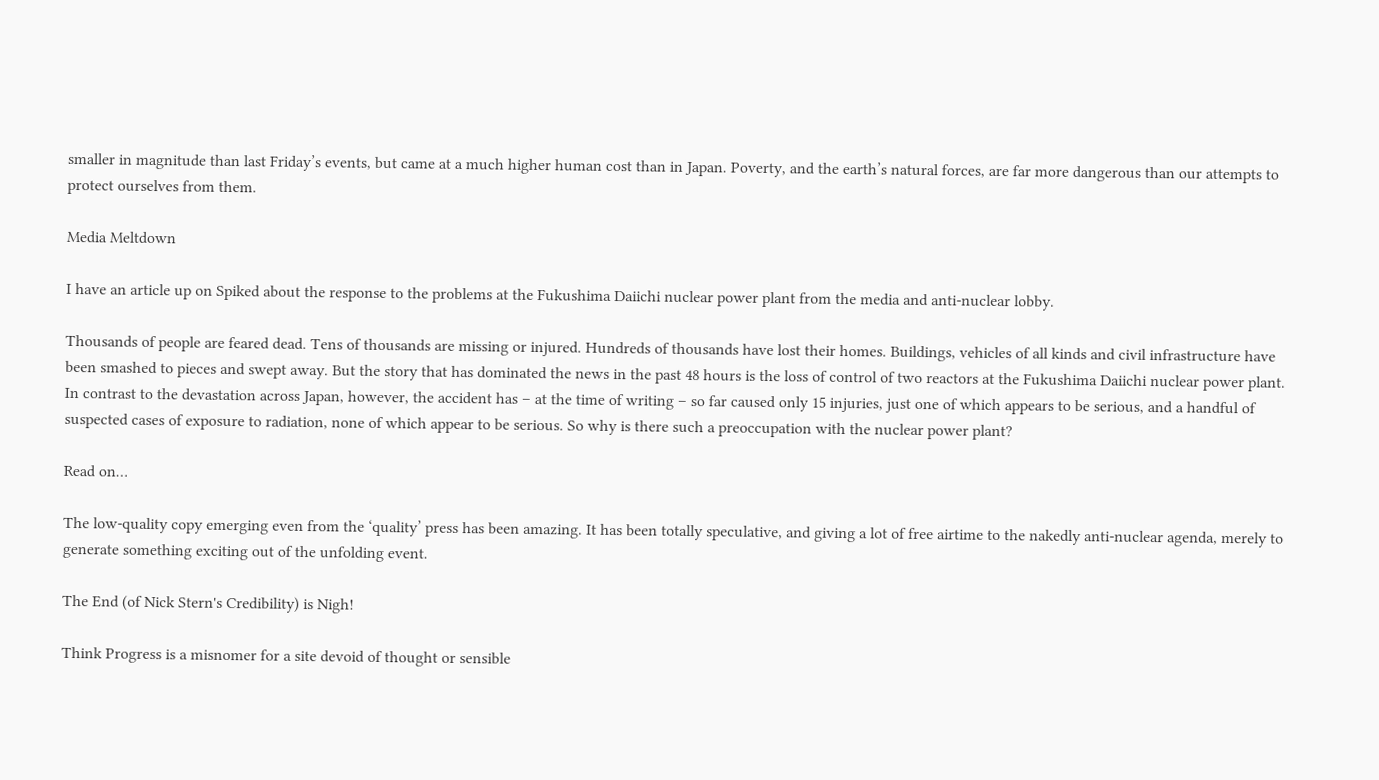smaller in magnitude than last Friday’s events, but came at a much higher human cost than in Japan. Poverty, and the earth’s natural forces, are far more dangerous than our attempts to protect ourselves from them.

Media Meltdown

I have an article up on Spiked about the response to the problems at the Fukushima Daiichi nuclear power plant from the media and anti-nuclear lobby.

Thousands of people are feared dead. Tens of thousands are missing or injured. Hundreds of thousands have lost their homes. Buildings, vehicles of all kinds and civil infrastructure have been smashed to pieces and swept away. But the story that has dominated the news in the past 48 hours is the loss of control of two reactors at the Fukushima Daiichi nuclear power plant. In contrast to the devastation across Japan, however, the accident has – at the time of writing – so far caused only 15 injuries, just one of which appears to be serious, and a handful of suspected cases of exposure to radiation, none of which appear to be serious. So why is there such a preoccupation with the nuclear power plant?

Read on…

The low-quality copy emerging even from the ‘quality’ press has been amazing. It has been totally speculative, and giving a lot of free airtime to the nakedly anti-nuclear agenda, merely to generate something exciting out of the unfolding event.

The End (of Nick Stern's Credibility) is Nigh!

Think Progress is a misnomer for a site devoid of thought or sensible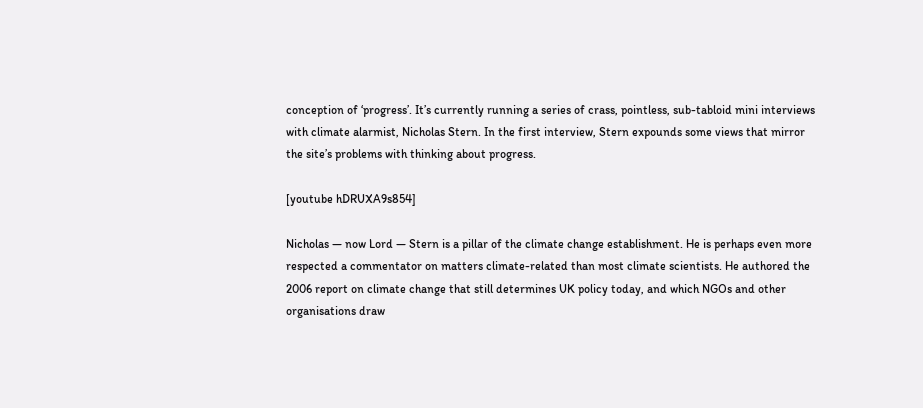conception of ‘progress’. It’s currently running a series of crass, pointless, sub-tabloid mini interviews with climate alarmist, Nicholas Stern. In the first interview, Stern expounds some views that mirror the site’s problems with thinking about progress.

[youtube hDRUXA9s854]

Nicholas — now Lord — Stern is a pillar of the climate change establishment. He is perhaps even more respected a commentator on matters climate-related than most climate scientists. He authored the 2006 report on climate change that still determines UK policy today, and which NGOs and other organisations draw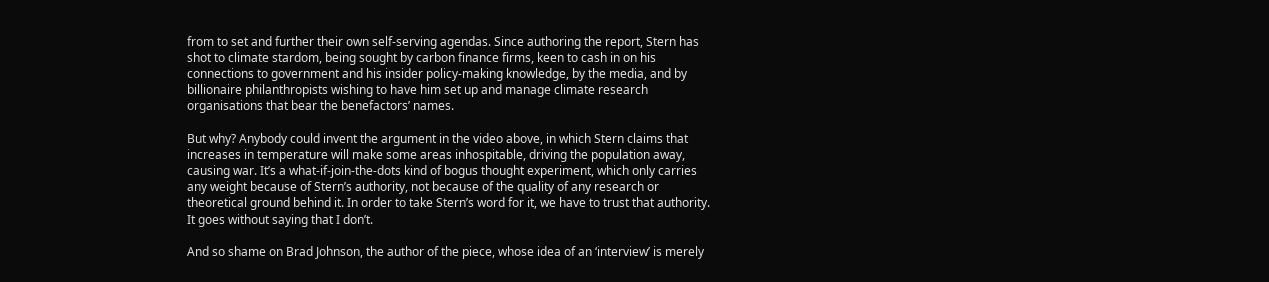from to set and further their own self-serving agendas. Since authoring the report, Stern has shot to climate stardom, being sought by carbon finance firms, keen to cash in on his connections to government and his insider policy-making knowledge, by the media, and by billionaire philanthropists wishing to have him set up and manage climate research organisations that bear the benefactors’ names.

But why? Anybody could invent the argument in the video above, in which Stern claims that increases in temperature will make some areas inhospitable, driving the population away, causing war. It’s a what-if-join-the-dots kind of bogus thought experiment, which only carries any weight because of Stern’s authority, not because of the quality of any research or theoretical ground behind it. In order to take Stern’s word for it, we have to trust that authority. It goes without saying that I don’t.

And so shame on Brad Johnson, the author of the piece, whose idea of an ‘interview’ is merely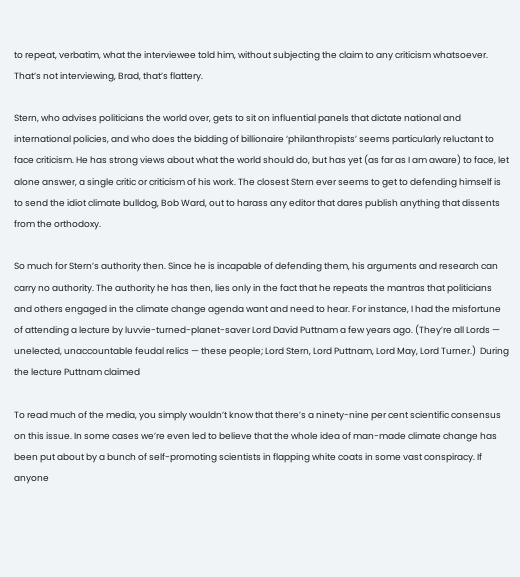to repeat, verbatim, what the interviewee told him, without subjecting the claim to any criticism whatsoever. That’s not interviewing, Brad, that’s flattery.

Stern, who advises politicians the world over, gets to sit on influential panels that dictate national and international policies, and who does the bidding of billionaire ‘philanthropists’ seems particularly reluctant to face criticism. He has strong views about what the world should do, but has yet (as far as I am aware) to face, let alone answer, a single critic or criticism of his work. The closest Stern ever seems to get to defending himself is to send the idiot climate bulldog, Bob Ward, out to harass any editor that dares publish anything that dissents from the orthodoxy.

So much for Stern’s authority then. Since he is incapable of defending them, his arguments and research can carry no authority. The authority he has then, lies only in the fact that he repeats the mantras that politicians and others engaged in the climate change agenda want and need to hear. For instance, I had the misfortune of attending a lecture by luvvie-turned-planet-saver Lord David Puttnam a few years ago. (They’re all Lords — unelected, unaccountable feudal relics — these people; Lord Stern, Lord Puttnam, Lord May, Lord Turner.)  During the lecture Puttnam claimed

To read much of the media, you simply wouldn’t know that there’s a ninety-nine per cent scientific consensus on this issue. In some cases we’re even led to believe that the whole idea of man-made climate change has been put about by a bunch of self-promoting scientists in flapping white coats in some vast conspiracy. If anyone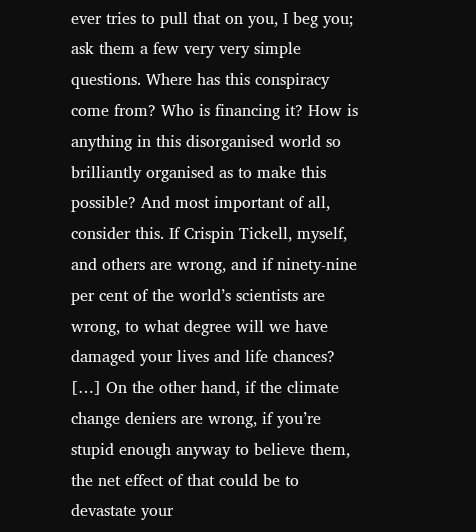ever tries to pull that on you, I beg you; ask them a few very very simple questions. Where has this conspiracy come from? Who is financing it? How is anything in this disorganised world so brilliantly organised as to make this possible? And most important of all, consider this. If Crispin Tickell, myself, and others are wrong, and if ninety-nine per cent of the world’s scientists are wrong, to what degree will we have damaged your lives and life chances? […] On the other hand, if the climate change deniers are wrong, if you’re stupid enough anyway to believe them, the net effect of that could be to devastate your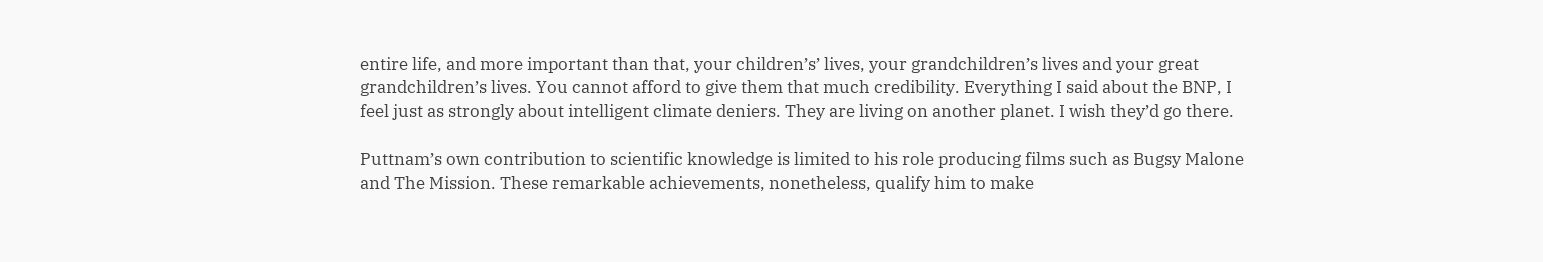entire life, and more important than that, your children’s’ lives, your grandchildren’s lives and your great grandchildren’s lives. You cannot afford to give them that much credibility. Everything I said about the BNP, I feel just as strongly about intelligent climate deniers. They are living on another planet. I wish they’d go there.

Puttnam’s own contribution to scientific knowledge is limited to his role producing films such as Bugsy Malone and The Mission. These remarkable achievements, nonetheless, qualify him to make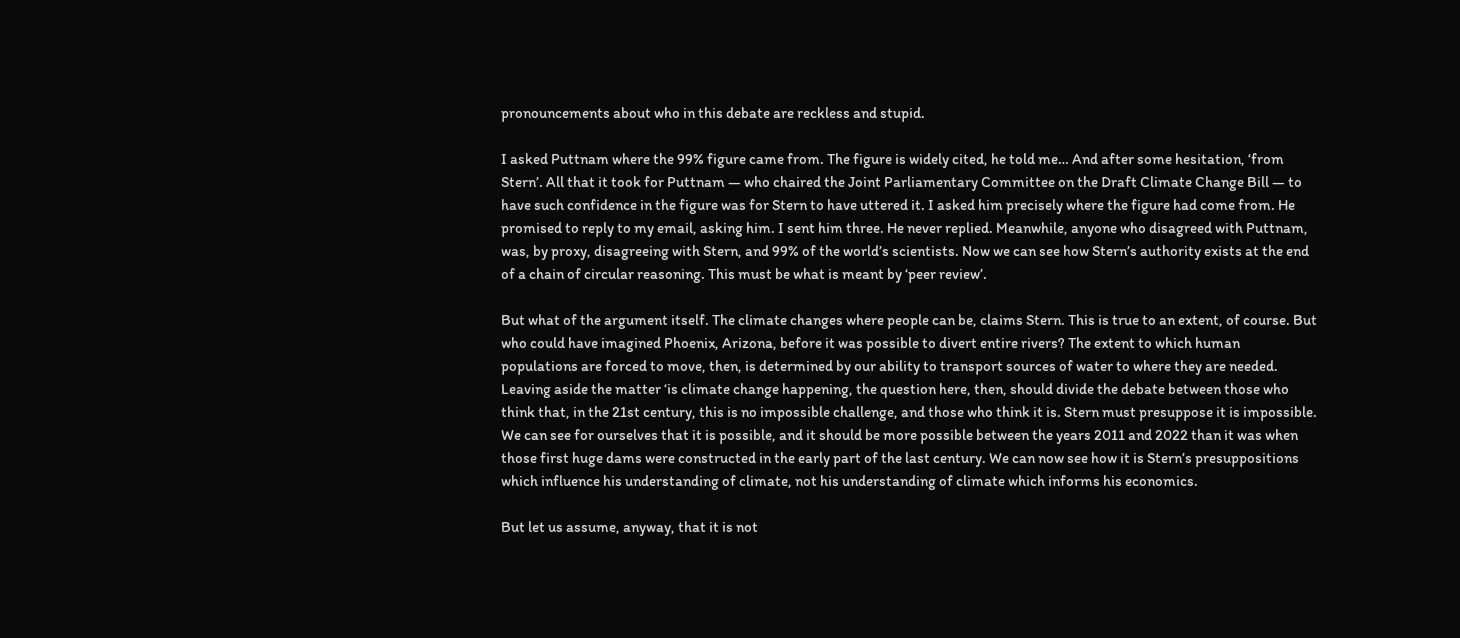pronouncements about who in this debate are reckless and stupid.

I asked Puttnam where the 99% figure came from. The figure is widely cited, he told me… And after some hesitation, ‘from Stern’. All that it took for Puttnam — who chaired the Joint Parliamentary Committee on the Draft Climate Change Bill — to have such confidence in the figure was for Stern to have uttered it. I asked him precisely where the figure had come from. He promised to reply to my email, asking him. I sent him three. He never replied. Meanwhile, anyone who disagreed with Puttnam, was, by proxy, disagreeing with Stern, and 99% of the world’s scientists. Now we can see how Stern’s authority exists at the end of a chain of circular reasoning. This must be what is meant by ‘peer review’.

But what of the argument itself. The climate changes where people can be, claims Stern. This is true to an extent, of course. But who could have imagined Phoenix, Arizona, before it was possible to divert entire rivers? The extent to which human populations are forced to move, then, is determined by our ability to transport sources of water to where they are needed. Leaving aside the matter ‘is climate change happening, the question here, then, should divide the debate between those who think that, in the 21st century, this is no impossible challenge, and those who think it is. Stern must presuppose it is impossible. We can see for ourselves that it is possible, and it should be more possible between the years 2011 and 2022 than it was when those first huge dams were constructed in the early part of the last century. We can now see how it is Stern’s presuppositions which influence his understanding of climate, not his understanding of climate which informs his economics.

But let us assume, anyway, that it is not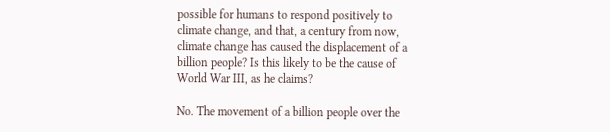possible for humans to respond positively to climate change, and that, a century from now, climate change has caused the displacement of a billion people? Is this likely to be the cause of World War III, as he claims?

No. The movement of a billion people over the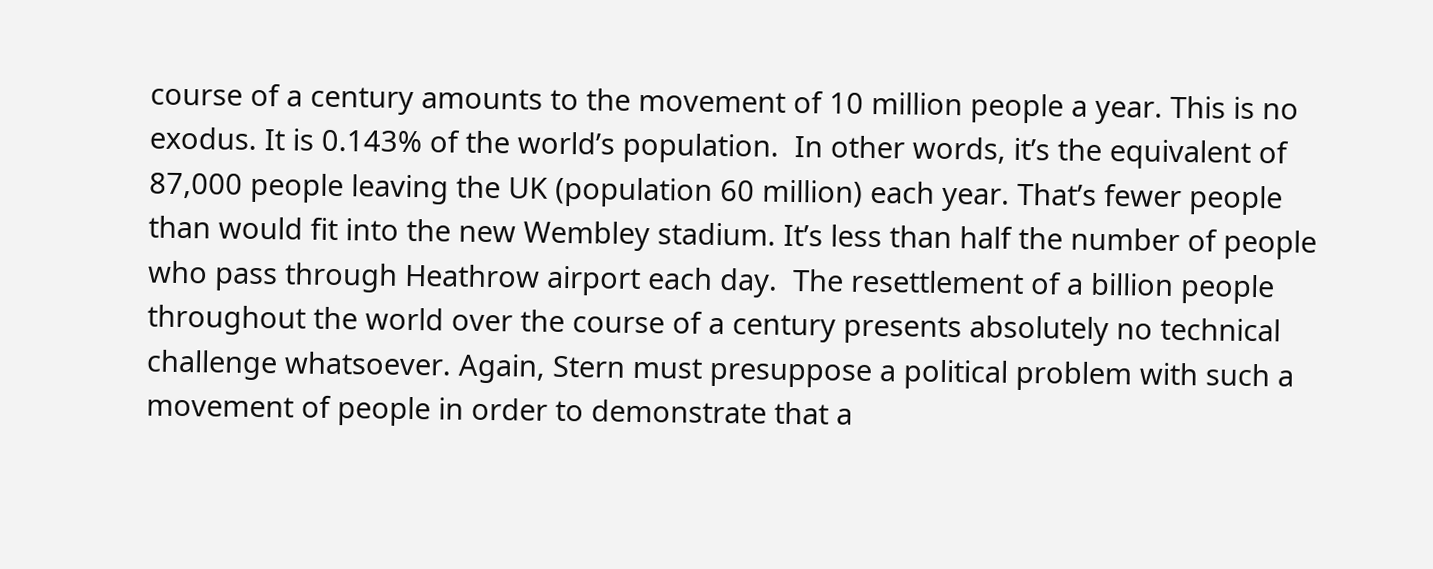course of a century amounts to the movement of 10 million people a year. This is no exodus. It is 0.143% of the world’s population.  In other words, it’s the equivalent of 87,000 people leaving the UK (population 60 million) each year. That’s fewer people than would fit into the new Wembley stadium. It’s less than half the number of people who pass through Heathrow airport each day.  The resettlement of a billion people throughout the world over the course of a century presents absolutely no technical challenge whatsoever. Again, Stern must presuppose a political problem with such a movement of people in order to demonstrate that a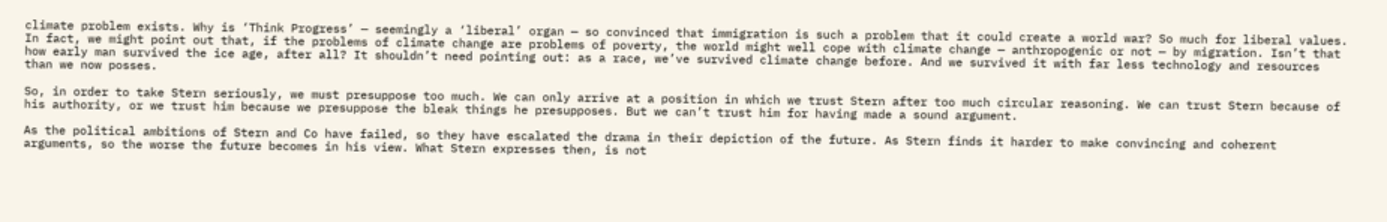climate problem exists. Why is ‘Think Progress’ — seemingly a ‘liberal’ organ — so convinced that immigration is such a problem that it could create a world war? So much for liberal values. In fact, we might point out that, if the problems of climate change are problems of poverty, the world might well cope with climate change — anthropogenic or not — by migration. Isn’t that how early man survived the ice age, after all? It shouldn’t need pointing out: as a race, we’ve survived climate change before. And we survived it with far less technology and resources than we now posses.

So, in order to take Stern seriously, we must presuppose too much. We can only arrive at a position in which we trust Stern after too much circular reasoning. We can trust Stern because of his authority, or we trust him because we presuppose the bleak things he presupposes. But we can’t trust him for having made a sound argument.

As the political ambitions of Stern and Co have failed, so they have escalated the drama in their depiction of the future. As Stern finds it harder to make convincing and coherent arguments, so the worse the future becomes in his view. What Stern expresses then, is not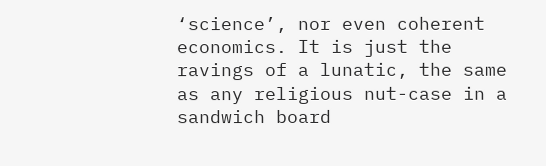‘science’, nor even coherent economics. It is just the ravings of a lunatic, the same as any religious nut-case in a sandwich board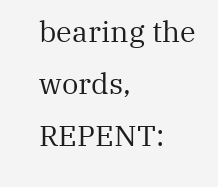bearing the words, REPENT: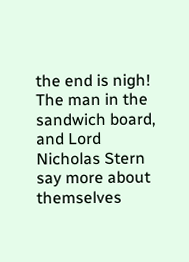the end is nigh! The man in the sandwich board, and Lord Nicholas Stern say more about themselves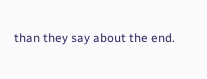than they say about the end.